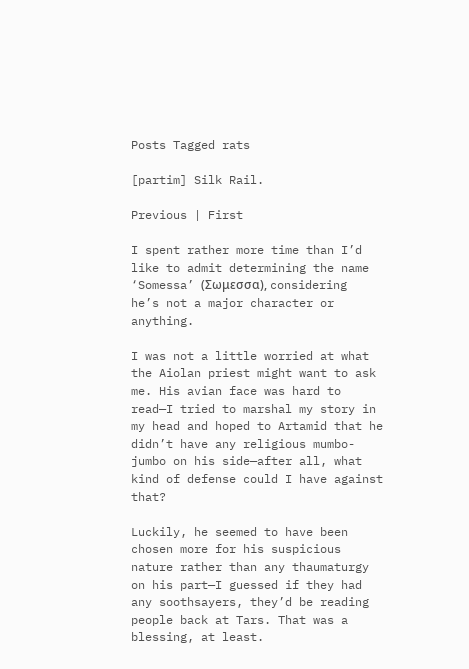Posts Tagged rats

[partim] Silk Rail.

Previous | First

I spent rather more time than I’d like to admit determining the name ‘Somessa’ (Σωμεσσα), considering he’s not a major character or anything.

I was not a little worried at what the Aiolan priest might want to ask me. His avian face was hard to read—I tried to marshal my story in my head and hoped to Artamid that he didn’t have any religious mumbo-jumbo on his side—after all, what kind of defense could I have against that?

Luckily, he seemed to have been chosen more for his suspicious nature rather than any thaumaturgy on his part—I guessed if they had any soothsayers, they’d be reading people back at Tars. That was a blessing, at least.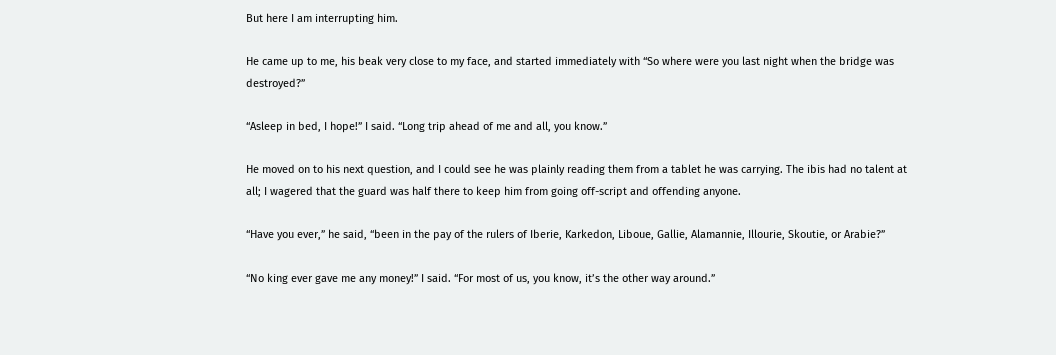But here I am interrupting him.

He came up to me, his beak very close to my face, and started immediately with “So where were you last night when the bridge was destroyed?”

“Asleep in bed, I hope!” I said. “Long trip ahead of me and all, you know.”

He moved on to his next question, and I could see he was plainly reading them from a tablet he was carrying. The ibis had no talent at all; I wagered that the guard was half there to keep him from going off-script and offending anyone.

“Have you ever,” he said, “been in the pay of the rulers of Iberie, Karkedon, Liboue, Gallie, Alamannie, Illourie, Skoutie, or Arabie?”

“No king ever gave me any money!” I said. “For most of us, you know, it’s the other way around.”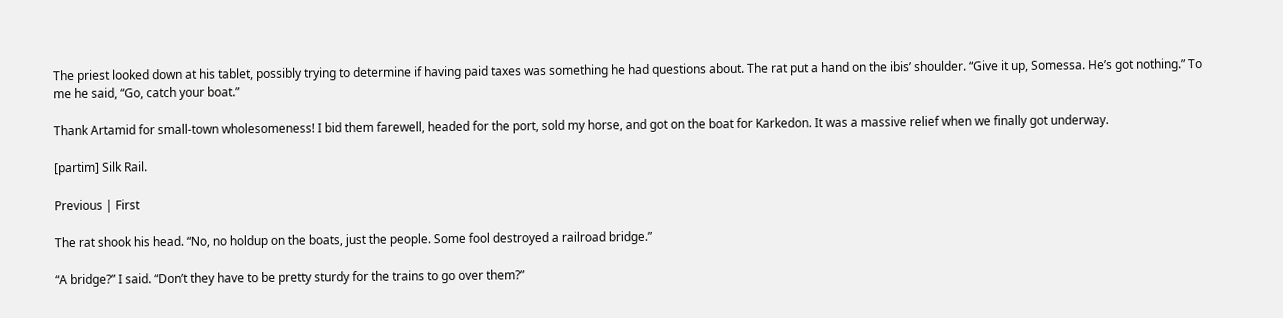The priest looked down at his tablet, possibly trying to determine if having paid taxes was something he had questions about. The rat put a hand on the ibis’ shoulder. “Give it up, Somessa. He’s got nothing.” To me he said, “Go, catch your boat.”

Thank Artamid for small-town wholesomeness! I bid them farewell, headed for the port, sold my horse, and got on the boat for Karkedon. It was a massive relief when we finally got underway.

[partim] Silk Rail.

Previous | First

The rat shook his head. “No, no holdup on the boats, just the people. Some fool destroyed a railroad bridge.”

“A bridge?” I said. “Don’t they have to be pretty sturdy for the trains to go over them?”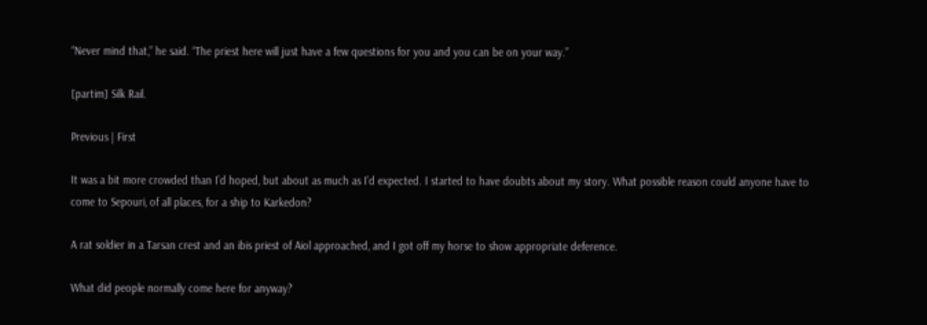“Never mind that,” he said. “The priest here will just have a few questions for you and you can be on your way.”

[partim] Silk Rail.

Previous | First

It was a bit more crowded than I’d hoped, but about as much as I’d expected. I started to have doubts about my story. What possible reason could anyone have to come to Sepouri, of all places, for a ship to Karkedon?

A rat soldier in a Tarsan crest and an ibis priest of Aiol approached, and I got off my horse to show appropriate deference.

What did people normally come here for anyway?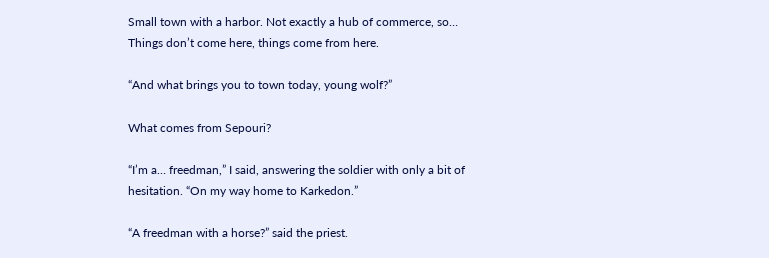Small town with a harbor. Not exactly a hub of commerce, so… Things don’t come here, things come from here.

“And what brings you to town today, young wolf?”

What comes from Sepouri?

“I’m a… freedman,” I said, answering the soldier with only a bit of hesitation. “On my way home to Karkedon.”

“A freedman with a horse?” said the priest.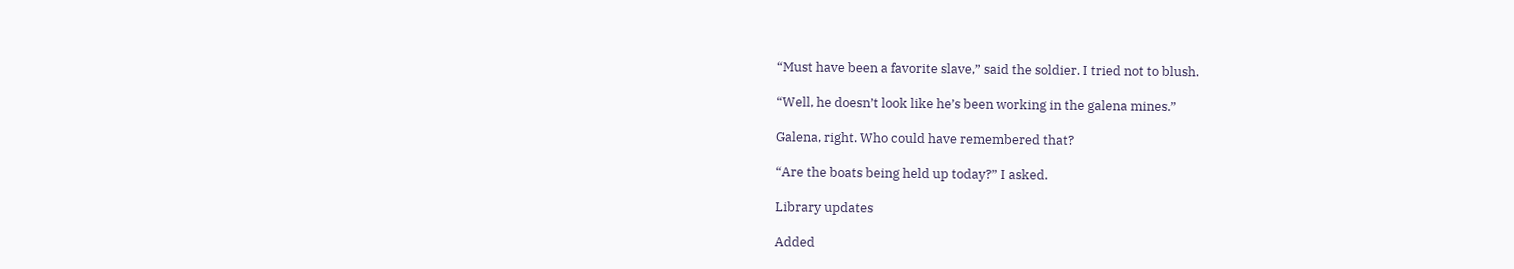“Must have been a favorite slave,” said the soldier. I tried not to blush.

“Well, he doesn’t look like he’s been working in the galena mines.”

Galena, right. Who could have remembered that?

“Are the boats being held up today?” I asked.

Library updates

Added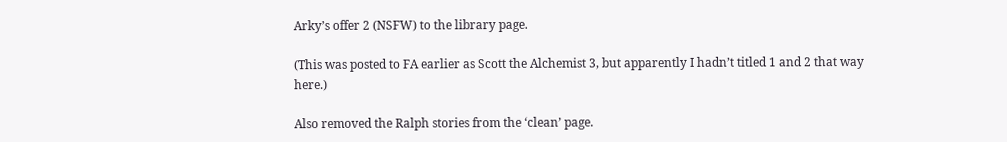Arky’s offer 2 (NSFW) to the library page.

(This was posted to FA earlier as Scott the Alchemist 3, but apparently I hadn’t titled 1 and 2 that way here.)

Also removed the Ralph stories from the ‘clean’ page.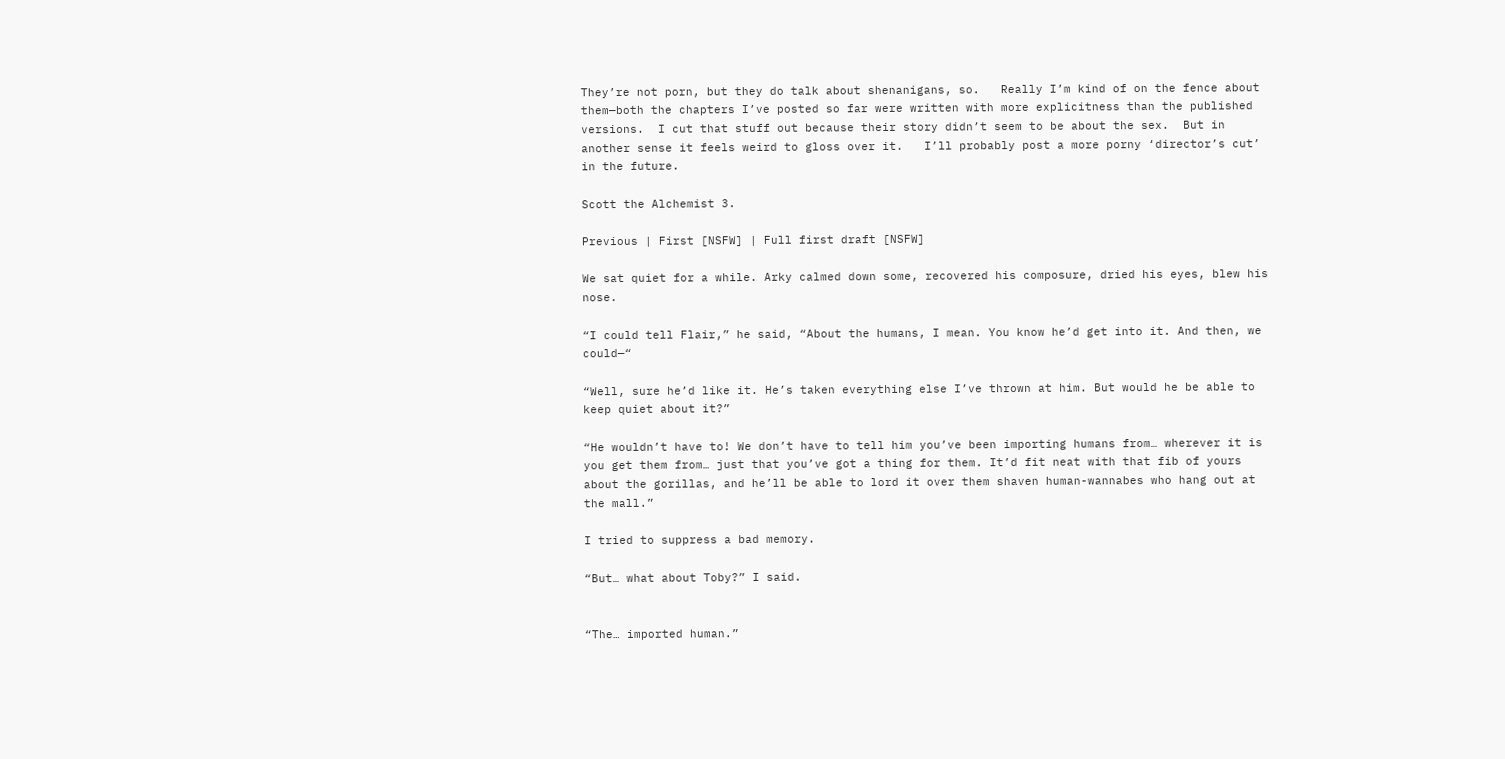They’re not porn, but they do talk about shenanigans, so.   Really I’m kind of on the fence about them—both the chapters I’ve posted so far were written with more explicitness than the published versions.  I cut that stuff out because their story didn’t seem to be about the sex.  But in another sense it feels weird to gloss over it.   I’ll probably post a more porny ‘director’s cut’ in the future.

Scott the Alchemist 3.

Previous | First [NSFW] | Full first draft [NSFW]

We sat quiet for a while. Arky calmed down some, recovered his composure, dried his eyes, blew his nose.

“I could tell Flair,” he said, “About the humans, I mean. You know he’d get into it. And then, we could—“

“Well, sure he’d like it. He’s taken everything else I’ve thrown at him. But would he be able to keep quiet about it?”

“He wouldn’t have to! We don’t have to tell him you’ve been importing humans from… wherever it is you get them from… just that you’ve got a thing for them. It’d fit neat with that fib of yours about the gorillas, and he’ll be able to lord it over them shaven human-wannabes who hang out at the mall.”

I tried to suppress a bad memory.

“But… what about Toby?” I said.


“The… imported human.”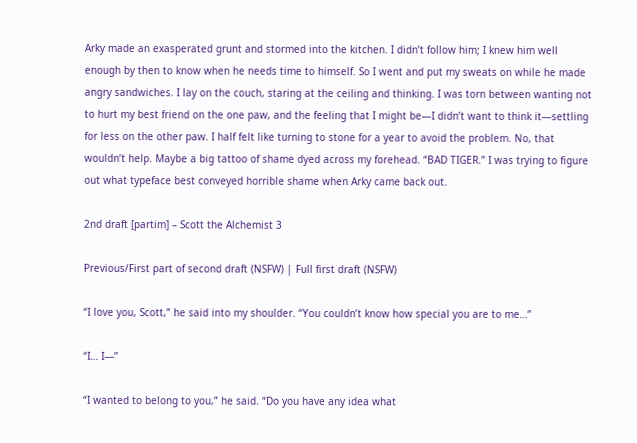Arky made an exasperated grunt and stormed into the kitchen. I didn’t follow him; I knew him well enough by then to know when he needs time to himself. So I went and put my sweats on while he made angry sandwiches. I lay on the couch, staring at the ceiling and thinking. I was torn between wanting not to hurt my best friend on the one paw, and the feeling that I might be—I didn’t want to think it—settling for less on the other paw. I half felt like turning to stone for a year to avoid the problem. No, that wouldn’t help. Maybe a big tattoo of shame dyed across my forehead. “BAD TIGER.” I was trying to figure out what typeface best conveyed horrible shame when Arky came back out.

2nd draft [partim] – Scott the Alchemist 3

Previous/First part of second draft (NSFW) | Full first draft (NSFW)

“I love you, Scott,” he said into my shoulder. “You couldn’t know how special you are to me…”

“I… I—”

“I wanted to belong to you,” he said. “Do you have any idea what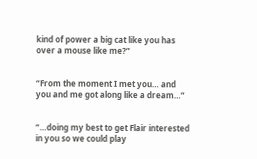kind of power a big cat like you has over a mouse like me?”


“From the moment I met you… and you and me got along like a dream…”


“…doing my best to get Flair interested in you so we could play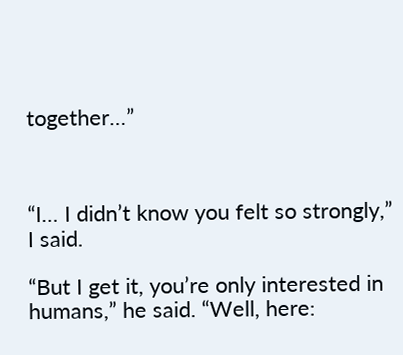together…”



“I… I didn’t know you felt so strongly,” I said.

“But I get it, you’re only interested in humans,” he said. “Well, here: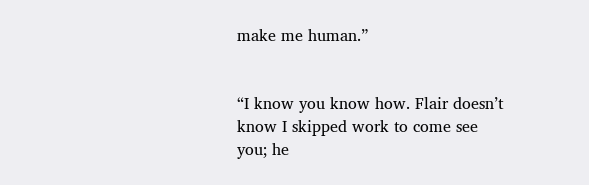make me human.”


“I know you know how. Flair doesn’t know I skipped work to come see you; he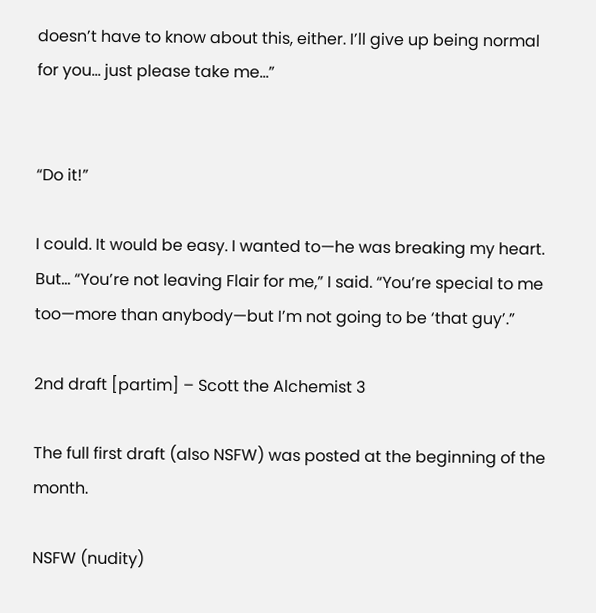doesn’t have to know about this, either. I’ll give up being normal for you… just please take me…”


“Do it!”

I could. It would be easy. I wanted to—he was breaking my heart. But… “You’re not leaving Flair for me,” I said. “You’re special to me too—more than anybody—but I’m not going to be ‘that guy’.”

2nd draft [partim] – Scott the Alchemist 3

The full first draft (also NSFW) was posted at the beginning of the month.

NSFW (nudity)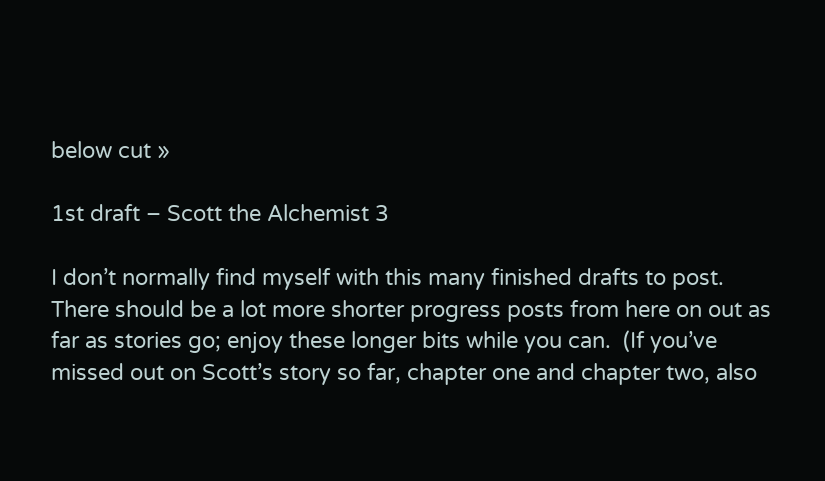below cut »

1st draft – Scott the Alchemist 3

I don’t normally find myself with this many finished drafts to post.  There should be a lot more shorter progress posts from here on out as far as stories go; enjoy these longer bits while you can.  (If you’ve missed out on Scott’s story so far, chapter one and chapter two, also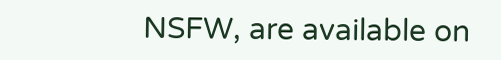NSFW, are available on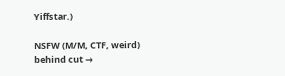Yiffstar.)

NSFW (M/M, CTF, weird) behind cut →